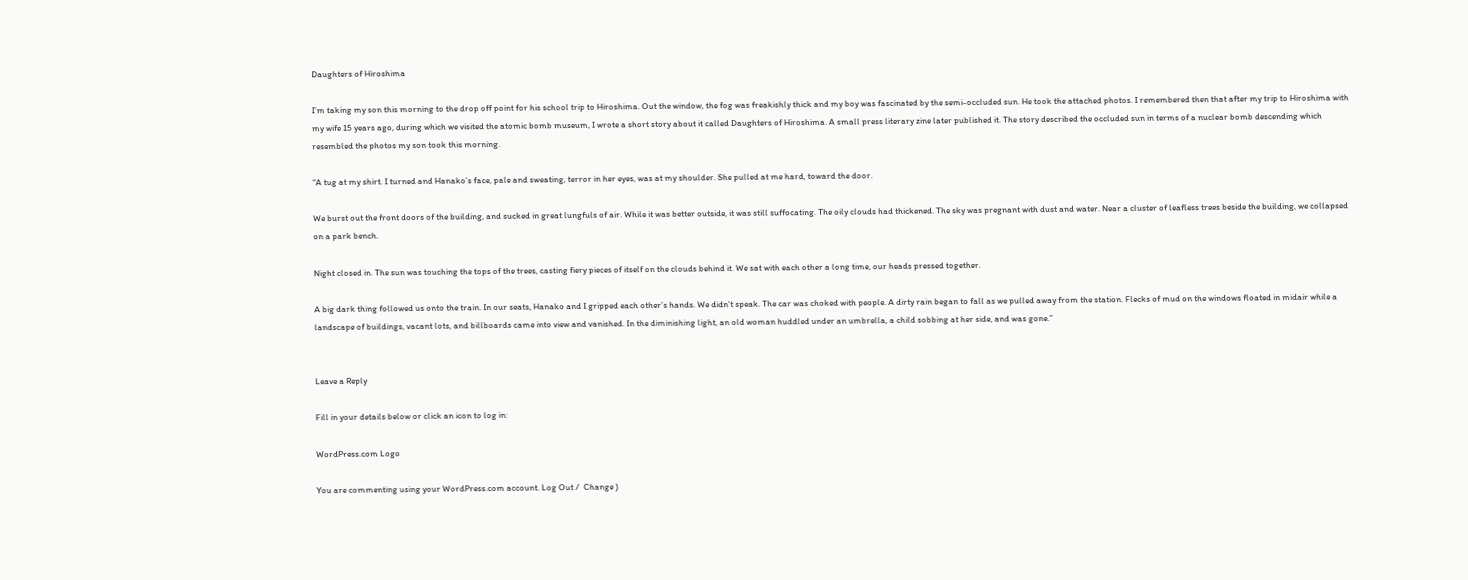Daughters of Hiroshima

I’m taking my son this morning to the drop off point for his school trip to Hiroshima. Out the window, the fog was freakishly thick and my boy was fascinated by the semi-occluded sun. He took the attached photos. I remembered then that after my trip to Hiroshima with my wife 15 years ago, during which we visited the atomic bomb museum, I wrote a short story about it called Daughters of Hiroshima. A small press literary zine later published it. The story described the occluded sun in terms of a nuclear bomb descending which resembled the photos my son took this morning.

“A tug at my shirt. I turned and Hanako’s face, pale and sweating, terror in her eyes, was at my shoulder. She pulled at me hard, toward the door.

We burst out the front doors of the building, and sucked in great lungfuls of air. While it was better outside, it was still suffocating. The oily clouds had thickened. The sky was pregnant with dust and water. Near a cluster of leafless trees beside the building, we collapsed on a park bench.

Night closed in. The sun was touching the tops of the trees, casting fiery pieces of itself on the clouds behind it. We sat with each other a long time, our heads pressed together.

A big dark thing followed us onto the train. In our seats, Hanako and I gripped each other’s hands. We didn’t speak. The car was choked with people. A dirty rain began to fall as we pulled away from the station. Flecks of mud on the windows floated in midair while a landscape of buildings, vacant lots, and billboards came into view and vanished. In the diminishing light, an old woman huddled under an umbrella, a child sobbing at her side, and was gone.”


Leave a Reply

Fill in your details below or click an icon to log in:

WordPress.com Logo

You are commenting using your WordPress.com account. Log Out /  Change )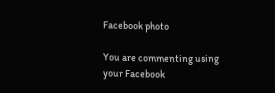Facebook photo

You are commenting using your Facebook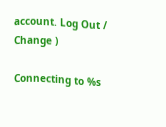account. Log Out /  Change )

Connecting to %s